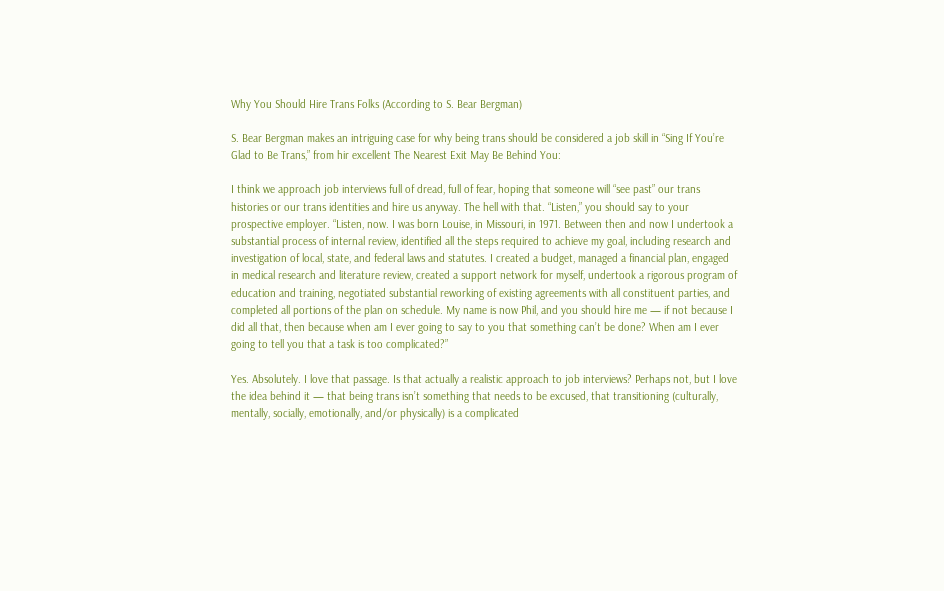Why You Should Hire Trans Folks (According to S. Bear Bergman)

S. Bear Bergman makes an intriguing case for why being trans should be considered a job skill in “Sing If You’re Glad to Be Trans,” from hir excellent The Nearest Exit May Be Behind You:

I think we approach job interviews full of dread, full of fear, hoping that someone will “see past” our trans histories or our trans identities and hire us anyway. The hell with that. “Listen,” you should say to your prospective employer. “Listen, now. I was born Louise, in Missouri, in 1971. Between then and now I undertook a substantial process of internal review, identified all the steps required to achieve my goal, including research and investigation of local, state, and federal laws and statutes. I created a budget, managed a financial plan, engaged in medical research and literature review, created a support network for myself, undertook a rigorous program of education and training, negotiated substantial reworking of existing agreements with all constituent parties, and completed all portions of the plan on schedule. My name is now Phil, and you should hire me — if not because I did all that, then because when am I ever going to say to you that something can’t be done? When am I ever going to tell you that a task is too complicated?”

Yes. Absolutely. I love that passage. Is that actually a realistic approach to job interviews? Perhaps not, but I love the idea behind it — that being trans isn’t something that needs to be excused, that transitioning (culturally, mentally, socially, emotionally, and/or physically) is a complicated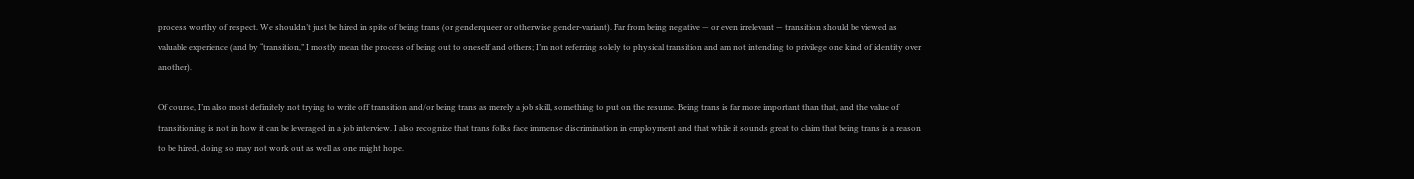process worthy of respect. We shouldn’t just be hired in spite of being trans (or genderqueer or otherwise gender-variant). Far from being negative — or even irrelevant — transition should be viewed as valuable experience (and by “transition,” I mostly mean the process of being out to oneself and others; I’m not referring solely to physical transition and am not intending to privilege one kind of identity over another).

Of course, I’m also most definitely not trying to write off transition and/or being trans as merely a job skill, something to put on the resume. Being trans is far more important than that, and the value of transitioning is not in how it can be leveraged in a job interview. I also recognize that trans folks face immense discrimination in employment and that while it sounds great to claim that being trans is a reason to be hired, doing so may not work out as well as one might hope.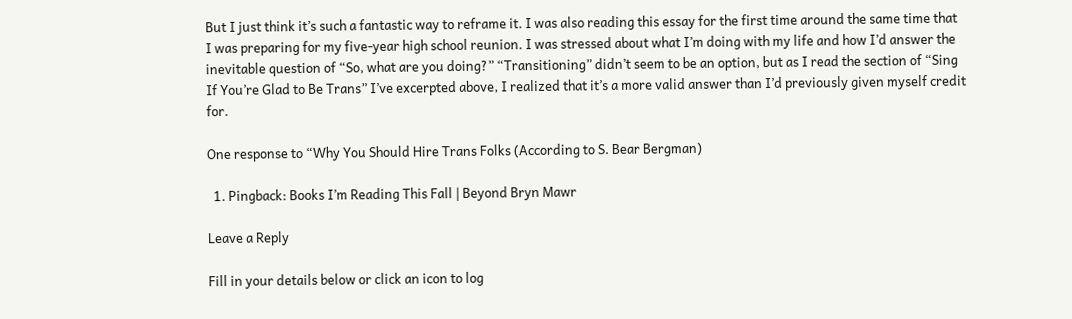But I just think it’s such a fantastic way to reframe it. I was also reading this essay for the first time around the same time that I was preparing for my five-year high school reunion. I was stressed about what I’m doing with my life and how I’d answer the inevitable question of “So, what are you doing?” “Transitioning” didn’t seem to be an option, but as I read the section of “Sing If You’re Glad to Be Trans” I’ve excerpted above, I realized that it’s a more valid answer than I’d previously given myself credit for.

One response to “Why You Should Hire Trans Folks (According to S. Bear Bergman)

  1. Pingback: Books I’m Reading This Fall | Beyond Bryn Mawr

Leave a Reply

Fill in your details below or click an icon to log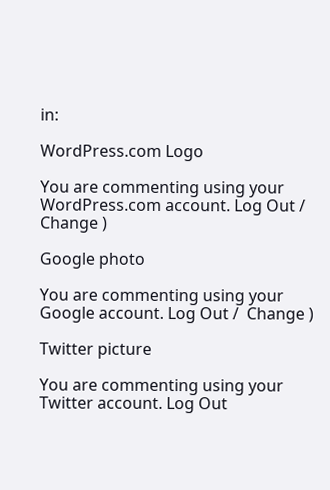in:

WordPress.com Logo

You are commenting using your WordPress.com account. Log Out /  Change )

Google photo

You are commenting using your Google account. Log Out /  Change )

Twitter picture

You are commenting using your Twitter account. Log Out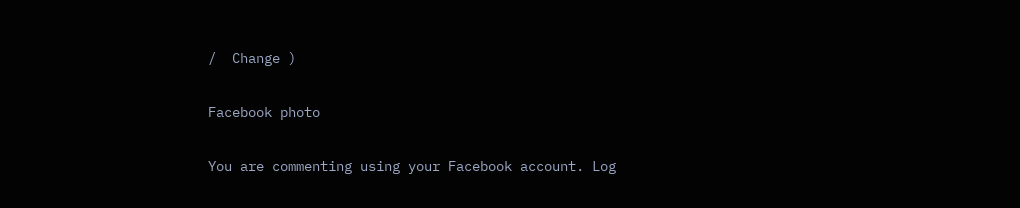/  Change )

Facebook photo

You are commenting using your Facebook account. Log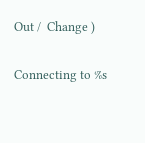Out /  Change )

Connecting to %s